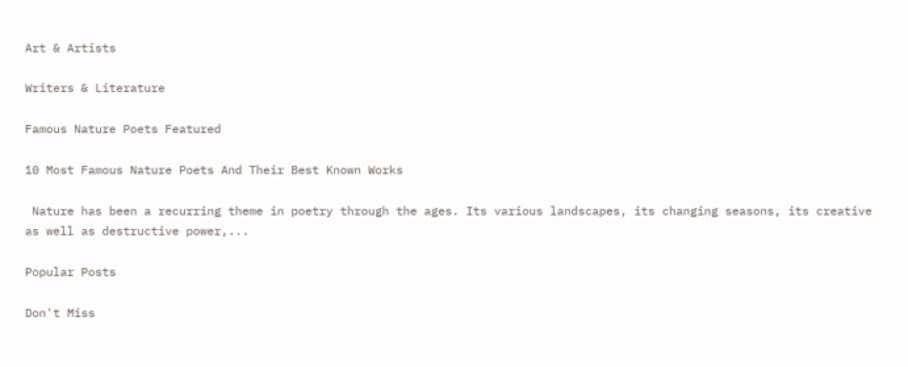Art & Artists

Writers & Literature

Famous Nature Poets Featured

10 Most Famous Nature Poets And Their Best Known Works

 Nature has been a recurring theme in poetry through the ages. Its various landscapes, its changing seasons, its creative as well as destructive power,...

Popular Posts

Don't Miss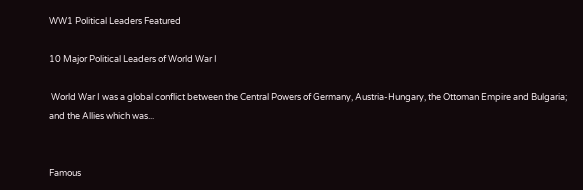WW1 Political Leaders Featured

10 Major Political Leaders of World War I

 World War I was a global conflict between the Central Powers of Germany, Austria-Hungary, the Ottoman Empire and Bulgaria; and the Allies which was...


Famous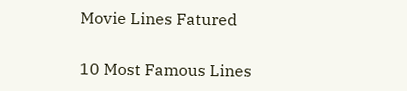Movie Lines Fatured

10 Most Famous Lines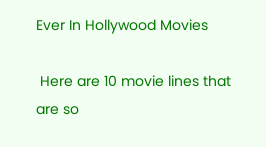Ever In Hollywood Movies

 Here are 10 movie lines that are so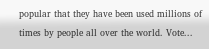popular that they have been used millions of times by people all over the world. Vote...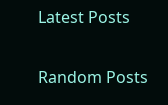Latest Posts

Random Posts